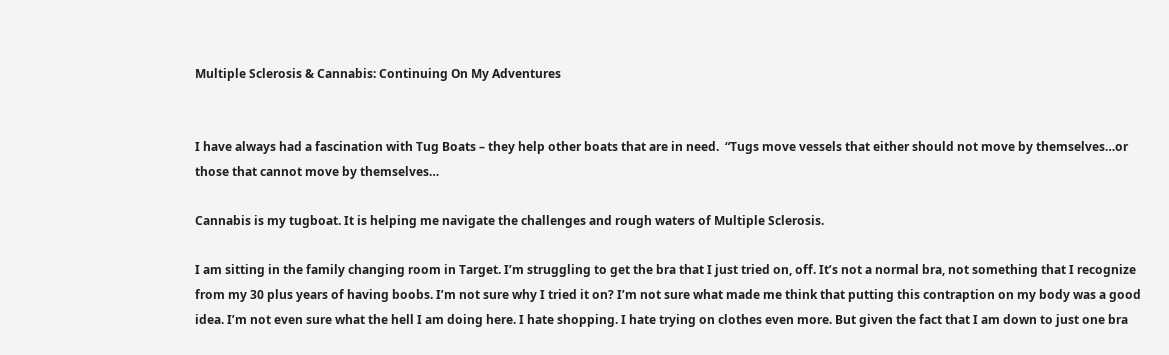Multiple Sclerosis & Cannabis: Continuing On My Adventures


I have always had a fascination with Tug Boats – they help other boats that are in need.  “Tugs move vessels that either should not move by themselves…or those that cannot move by themselves…

Cannabis is my tugboat. It is helping me navigate the challenges and rough waters of Multiple Sclerosis.

I am sitting in the family changing room in Target. I’m struggling to get the bra that I just tried on, off. It’s not a normal bra, not something that I recognize from my 30 plus years of having boobs. I’m not sure why I tried it on? I’m not sure what made me think that putting this contraption on my body was a good idea. I’m not even sure what the hell I am doing here. I hate shopping. I hate trying on clothes even more. But given the fact that I am down to just one bra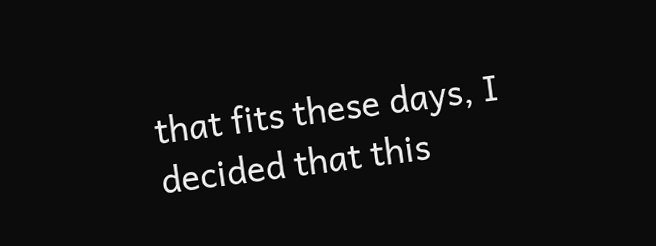that fits these days, I decided that this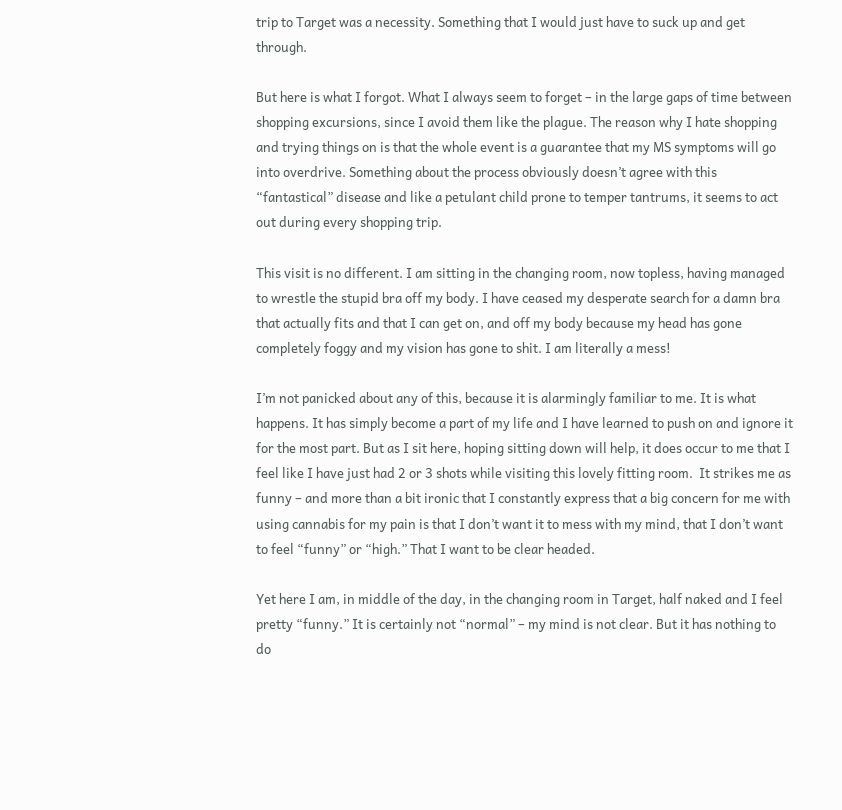trip to Target was a necessity. Something that I would just have to suck up and get through.

But here is what I forgot. What I always seem to forget – in the large gaps of time between shopping excursions, since I avoid them like the plague. The reason why I hate shopping and trying things on is that the whole event is a guarantee that my MS symptoms will go into overdrive. Something about the process obviously doesn’t agree with this “fantastical” disease and like a petulant child prone to temper tantrums, it seems to act out during every shopping trip.

This visit is no different. I am sitting in the changing room, now topless, having managed to wrestle the stupid bra off my body. I have ceased my desperate search for a damn bra that actually fits and that I can get on, and off my body because my head has gone completely foggy and my vision has gone to shit. I am literally a mess!

I’m not panicked about any of this, because it is alarmingly familiar to me. It is what happens. It has simply become a part of my life and I have learned to push on and ignore it for the most part. But as I sit here, hoping sitting down will help, it does occur to me that I feel like I have just had 2 or 3 shots while visiting this lovely fitting room.  It strikes me as funny – and more than a bit ironic that I constantly express that a big concern for me with using cannabis for my pain is that I don’t want it to mess with my mind, that I don’t want to feel “funny” or “high.” That I want to be clear headed.

Yet here I am, in middle of the day, in the changing room in Target, half naked and I feel pretty “funny.” It is certainly not “normal” – my mind is not clear. But it has nothing to do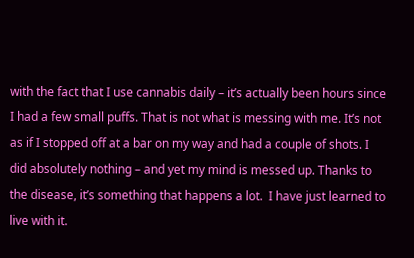with the fact that I use cannabis daily – it’s actually been hours since I had a few small puffs. That is not what is messing with me. It’s not as if I stopped off at a bar on my way and had a couple of shots. I did absolutely nothing – and yet my mind is messed up. Thanks to the disease, it’s something that happens a lot.  I have just learned to live with it.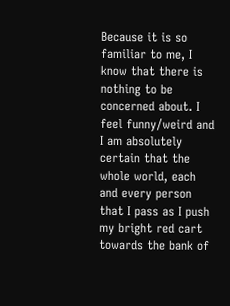Because it is so familiar to me, I know that there is nothing to be concerned about. I feel funny/weird and I am absolutely certain that the whole world, each and every person that I pass as I push my bright red cart towards the bank of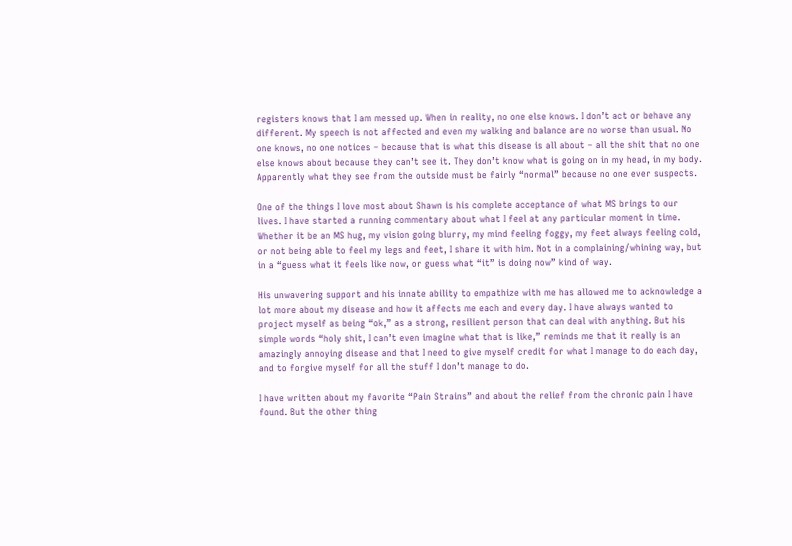registers knows that I am messed up. When in reality, no one else knows. I don’t act or behave any different. My speech is not affected and even my walking and balance are no worse than usual. No one knows, no one notices – because that is what this disease is all about – all the shit that no one else knows about because they can’t see it. They don’t know what is going on in my head, in my body. Apparently what they see from the outside must be fairly “normal” because no one ever suspects.

One of the things I love most about Shawn is his complete acceptance of what MS brings to our lives. I have started a running commentary about what I feel at any particular moment in time.  Whether it be an MS hug, my vision going blurry, my mind feeling foggy, my feet always feeling cold, or not being able to feel my legs and feet, I share it with him. Not in a complaining/whining way, but in a “guess what it feels like now, or guess what “it” is doing now” kind of way.

His unwavering support and his innate ability to empathize with me has allowed me to acknowledge a lot more about my disease and how it affects me each and every day. I have always wanted to project myself as being “ok,” as a strong, resilient person that can deal with anything. But his simple words “holy shit, I can’t even imagine what that is like,” reminds me that it really is an amazingly annoying disease and that I need to give myself credit for what I manage to do each day, and to forgive myself for all the stuff I don’t manage to do.

I have written about my favorite “Pain Strains” and about the relief from the chronic pain I have found. But the other thing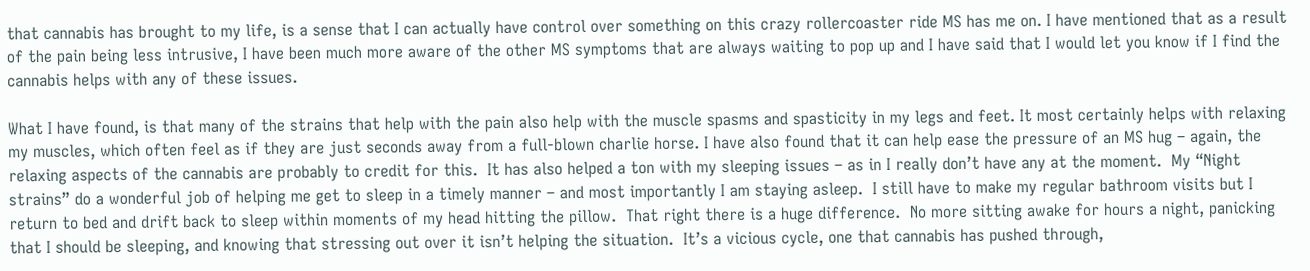that cannabis has brought to my life, is a sense that I can actually have control over something on this crazy rollercoaster ride MS has me on. I have mentioned that as a result of the pain being less intrusive, I have been much more aware of the other MS symptoms that are always waiting to pop up and I have said that I would let you know if I find the cannabis helps with any of these issues.

What I have found, is that many of the strains that help with the pain also help with the muscle spasms and spasticity in my legs and feet. It most certainly helps with relaxing my muscles, which often feel as if they are just seconds away from a full-blown charlie horse. I have also found that it can help ease the pressure of an MS hug – again, the relaxing aspects of the cannabis are probably to credit for this.  It has also helped a ton with my sleeping issues – as in I really don’t have any at the moment.  My “Night strains” do a wonderful job of helping me get to sleep in a timely manner – and most importantly I am staying asleep.  I still have to make my regular bathroom visits but I return to bed and drift back to sleep within moments of my head hitting the pillow.  That right there is a huge difference.  No more sitting awake for hours a night, panicking that I should be sleeping, and knowing that stressing out over it isn’t helping the situation.  It’s a vicious cycle, one that cannabis has pushed through,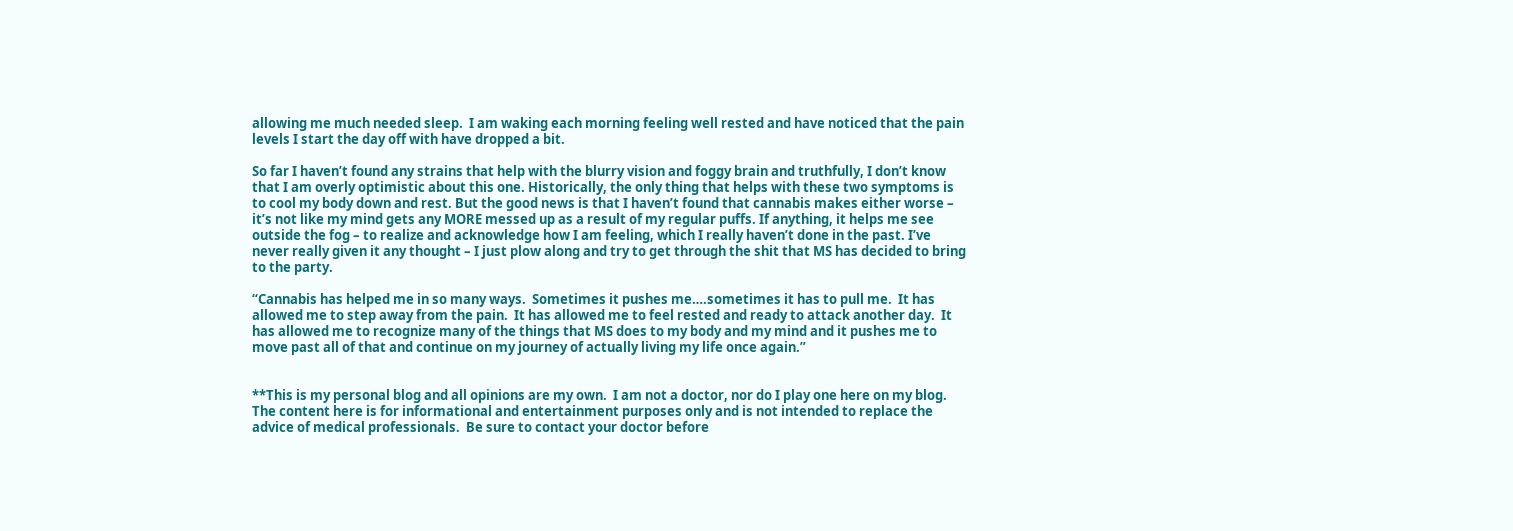allowing me much needed sleep.  I am waking each morning feeling well rested and have noticed that the pain levels I start the day off with have dropped a bit.

So far I haven’t found any strains that help with the blurry vision and foggy brain and truthfully, I don’t know that I am overly optimistic about this one. Historically, the only thing that helps with these two symptoms is to cool my body down and rest. But the good news is that I haven’t found that cannabis makes either worse – it’s not like my mind gets any MORE messed up as a result of my regular puffs. If anything, it helps me see outside the fog – to realize and acknowledge how I am feeling, which I really haven’t done in the past. I’ve never really given it any thought – I just plow along and try to get through the shit that MS has decided to bring to the party.

“Cannabis has helped me in so many ways.  Sometimes it pushes me….sometimes it has to pull me.  It has allowed me to step away from the pain.  It has allowed me to feel rested and ready to attack another day.  It has allowed me to recognize many of the things that MS does to my body and my mind and it pushes me to move past all of that and continue on my journey of actually living my life once again.”


**This is my personal blog and all opinions are my own.  I am not a doctor, nor do I play one here on my blog. The content here is for informational and entertainment purposes only and is not intended to replace the advice of medical professionals.  Be sure to contact your doctor before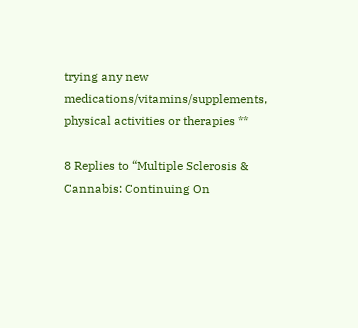trying any new medications/vitamins/supplements, physical activities or therapies **

8 Replies to “Multiple Sclerosis & Cannabis: Continuing On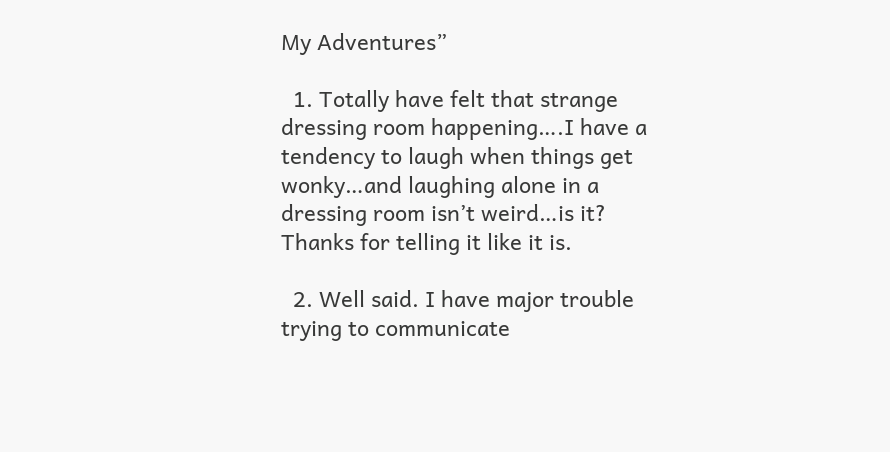My Adventures”

  1. Totally have felt that strange dressing room happening….I have a tendency to laugh when things get wonky…and laughing alone in a dressing room isn’t weird…is it? Thanks for telling it like it is.

  2. Well said. I have major trouble trying to communicate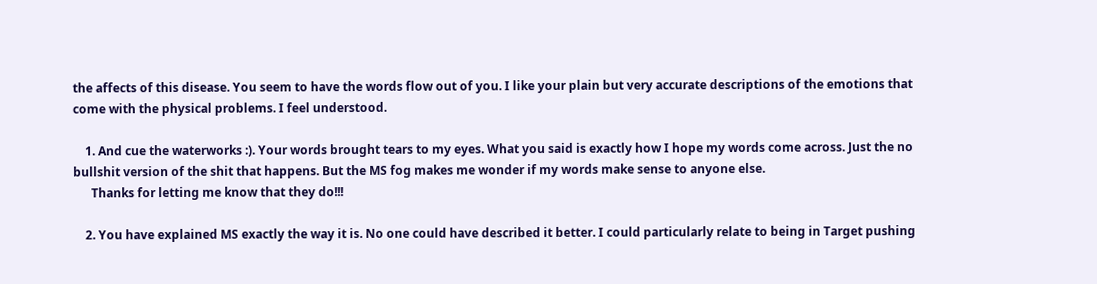the affects of this disease. You seem to have the words flow out of you. I like your plain but very accurate descriptions of the emotions that come with the physical problems. I feel understood.

    1. And cue the waterworks :). Your words brought tears to my eyes. What you said is exactly how I hope my words come across. Just the no bullshit version of the shit that happens. But the MS fog makes me wonder if my words make sense to anyone else.
      Thanks for letting me know that they do!!!

    2. You have explained MS exactly the way it is. No one could have described it better. I could particularly relate to being in Target pushing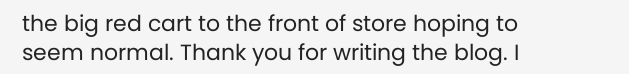the big red cart to the front of store hoping to seem normal. Thank you for writing the blog. I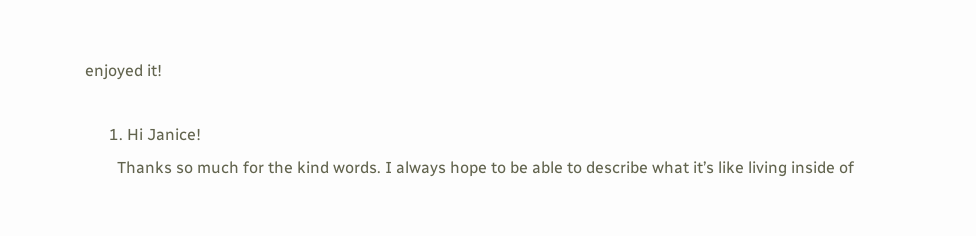enjoyed it!

      1. Hi Janice!
        Thanks so much for the kind words. I always hope to be able to describe what it’s like living inside of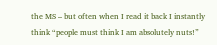the MS – but often when I read it back I instantly think “people must think I am absolutely nuts!”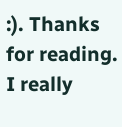:). Thanks for reading. I really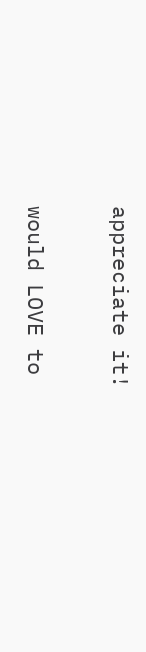appreciate it!


would LOVE to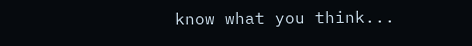know what you think...